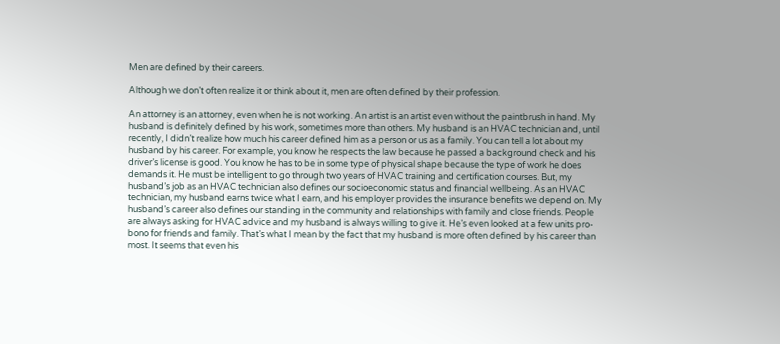Men are defined by their careers.

Although we don’t often realize it or think about it, men are often defined by their profession.

An attorney is an attorney, even when he is not working. An artist is an artist even without the paintbrush in hand. My husband is definitely defined by his work, sometimes more than others. My husband is an HVAC technician and, until recently, I didn’t realize how much his career defined him as a person or us as a family. You can tell a lot about my husband by his career. For example, you know he respects the law because he passed a background check and his driver’s license is good. You know he has to be in some type of physical shape because the type of work he does demands it. He must be intelligent to go through two years of HVAC training and certification courses. But, my husband’s job as an HVAC technician also defines our socioeconomic status and financial wellbeing. As an HVAC technician, my husband earns twice what I earn, and his employer provides the insurance benefits we depend on. My husband’s career also defines our standing in the community and relationships with family and close friends. People are always asking for HVAC advice and my husband is always willing to give it. He’s even looked at a few units pro-bono for friends and family. That’s what I mean by the fact that my husband is more often defined by his career than most. It seems that even his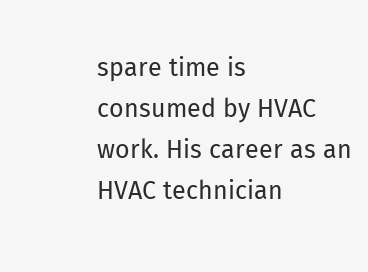spare time is consumed by HVAC work. His career as an HVAC technician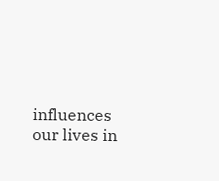influences our lives in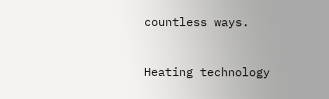countless ways.


Heating technology